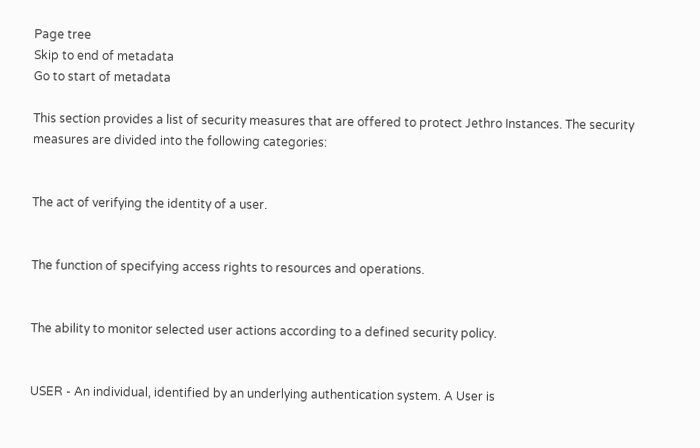Page tree
Skip to end of metadata
Go to start of metadata

This section provides a list of security measures that are offered to protect Jethro Instances. The security measures are divided into the following categories:


The act of verifying the identity of a user.


The function of specifying access rights to resources and operations.


The ability to monitor selected user actions according to a defined security policy.


USER - An individual, identified by an underlying authentication system. A User is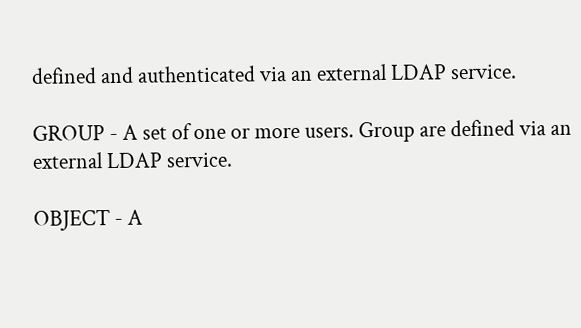defined and authenticated via an external LDAP service.

GROUP - A set of one or more users. Group are defined via an external LDAP service.

OBJECT - A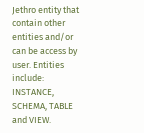Jethro entity that contain other entities and/or can be access by user. Entities include: INSTANCE, SCHEMA, TABLE and VIEW.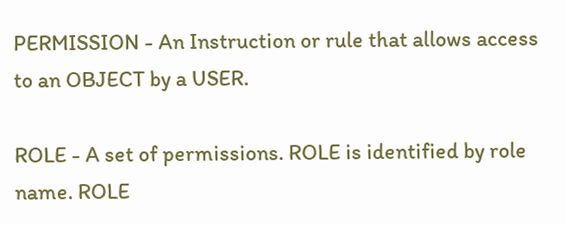PERMISSION - An Instruction or rule that allows access to an OBJECT by a USER.

ROLE - A set of permissions. ROLE is identified by role name. ROLE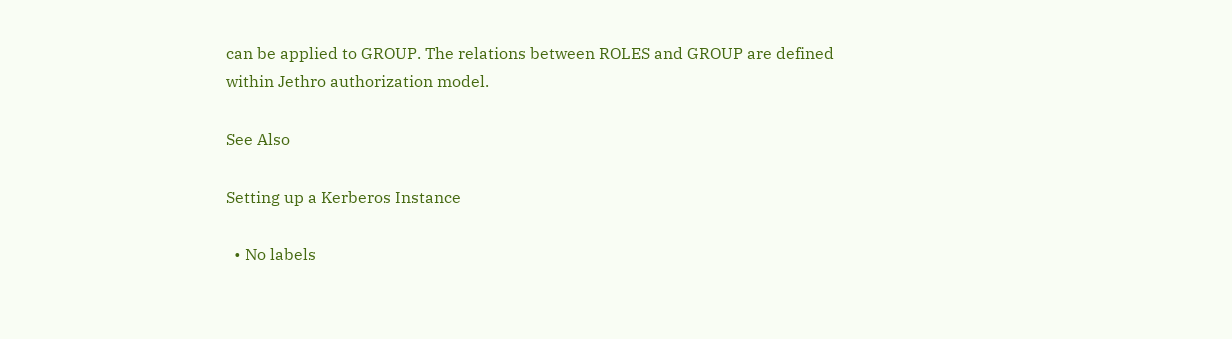can be applied to GROUP. The relations between ROLES and GROUP are defined within Jethro authorization model.

See Also

Setting up a Kerberos Instance

  • No labels